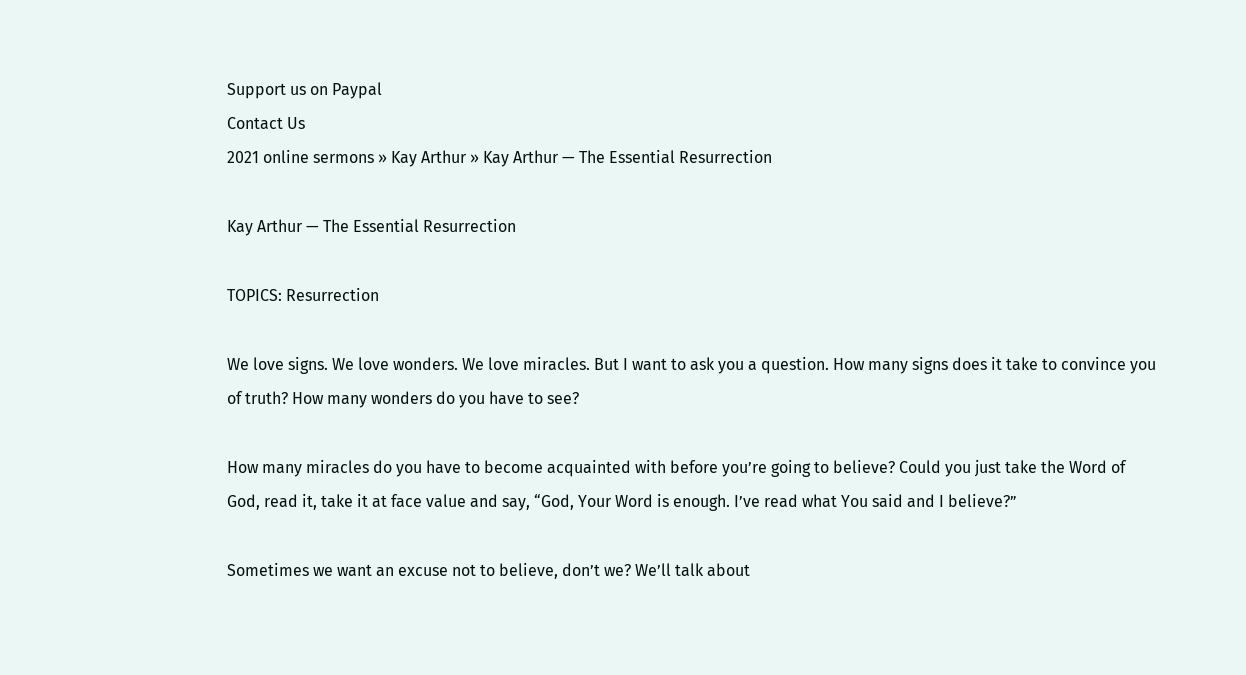Support us on Paypal
Contact Us
2021 online sermons » Kay Arthur » Kay Arthur — The Essential Resurrection

Kay Arthur — The Essential Resurrection

TOPICS: Resurrection

We love signs. We love wonders. We love miracles. But I want to ask you a question. How many signs does it take to convince you of truth? How many wonders do you have to see?

How many miracles do you have to become acquainted with before you’re going to believe? Could you just take the Word of God, read it, take it at face value and say, “God, Your Word is enough. I’ve read what You said and I believe?”

Sometimes we want an excuse not to believe, don’t we? We’ll talk about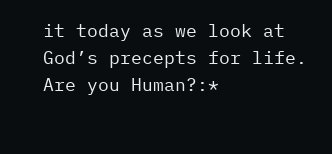it today as we look at God’s precepts for life.
Are you Human?:*